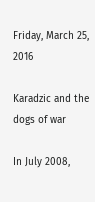Friday, March 25, 2016

Karadzic and the dogs of war

In July 2008,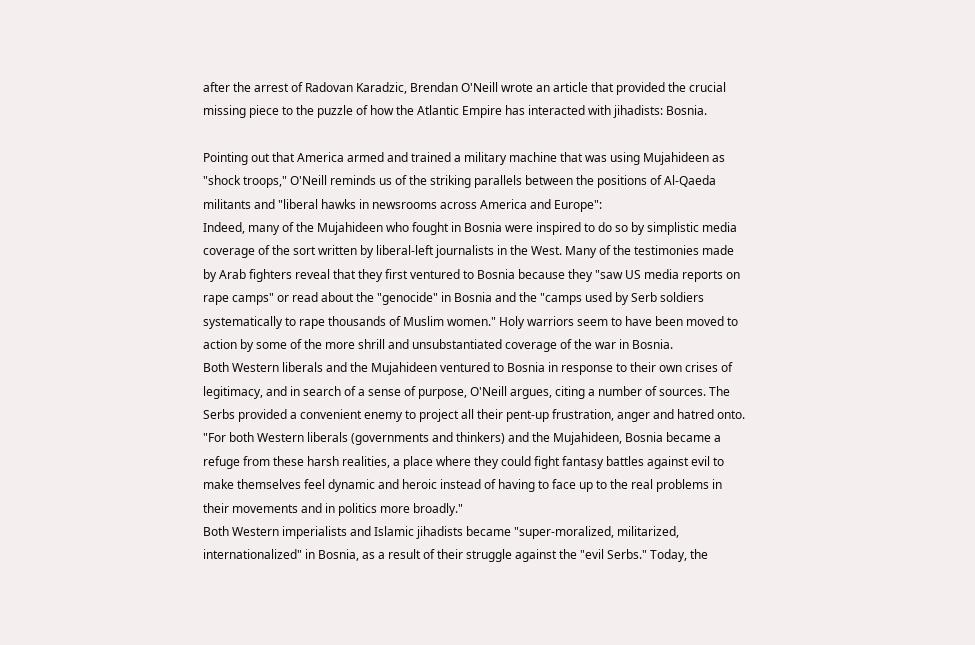after the arrest of Radovan Karadzic, Brendan O'Neill wrote an article that provided the crucial missing piece to the puzzle of how the Atlantic Empire has interacted with jihadists: Bosnia.

Pointing out that America armed and trained a military machine that was using Mujahideen as "shock troops," O'Neill reminds us of the striking parallels between the positions of Al-Qaeda militants and "liberal hawks in newsrooms across America and Europe":
Indeed, many of the Mujahideen who fought in Bosnia were inspired to do so by simplistic media coverage of the sort written by liberal-left journalists in the West. Many of the testimonies made by Arab fighters reveal that they first ventured to Bosnia because they "saw US media reports on rape camps" or read about the "genocide" in Bosnia and the "camps used by Serb soldiers systematically to rape thousands of Muslim women." Holy warriors seem to have been moved to action by some of the more shrill and unsubstantiated coverage of the war in Bosnia.
Both Western liberals and the Mujahideen ventured to Bosnia in response to their own crises of legitimacy, and in search of a sense of purpose, O'Neill argues, citing a number of sources. The Serbs provided a convenient enemy to project all their pent-up frustration, anger and hatred onto.
"For both Western liberals (governments and thinkers) and the Mujahideen, Bosnia became a refuge from these harsh realities, a place where they could fight fantasy battles against evil to make themselves feel dynamic and heroic instead of having to face up to the real problems in their movements and in politics more broadly."
Both Western imperialists and Islamic jihadists became "super-moralized, militarized, internationalized" in Bosnia, as a result of their struggle against the "evil Serbs." Today, the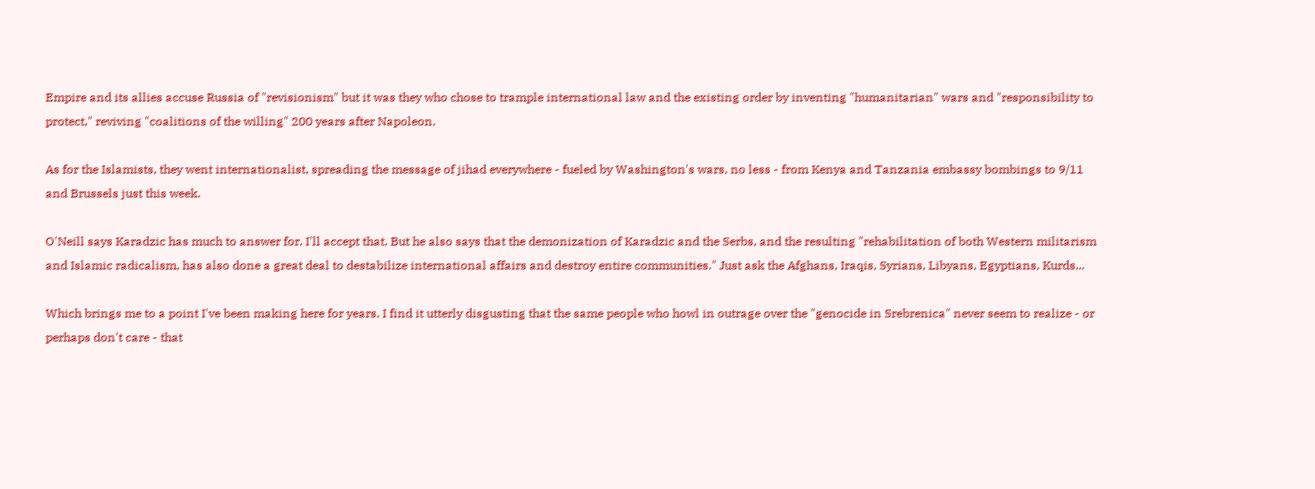Empire and its allies accuse Russia of "revisionism" but it was they who chose to trample international law and the existing order by inventing "humanitarian" wars and "responsibility to protect," reviving "coalitions of the willing" 200 years after Napoleon.

As for the Islamists, they went internationalist, spreading the message of jihad everywhere - fueled by Washington's wars, no less - from Kenya and Tanzania embassy bombings to 9/11 and Brussels just this week.

O'Neill says Karadzic has much to answer for. I'll accept that. But he also says that the demonization of Karadzic and the Serbs, and the resulting "rehabilitation of both Western militarism and Islamic radicalism, has also done a great deal to destabilize international affairs and destroy entire communities." Just ask the Afghans, Iraqis, Syrians, Libyans, Egyptians, Kurds...

Which brings me to a point I've been making here for years. I find it utterly disgusting that the same people who howl in outrage over the "genocide in Srebrenica" never seem to realize - or perhaps don't care - that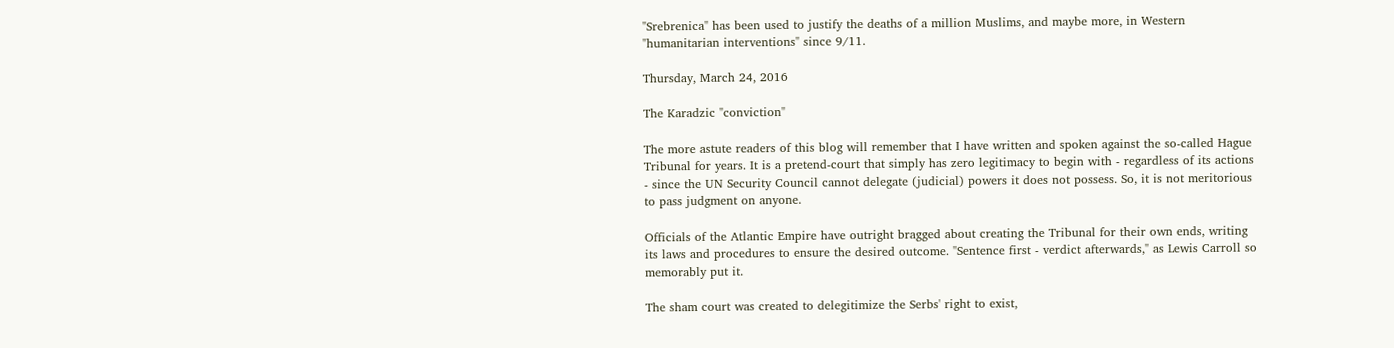"Srebrenica" has been used to justify the deaths of a million Muslims, and maybe more, in Western "humanitarian interventions" since 9/11.

Thursday, March 24, 2016

The Karadzic "conviction"

The more astute readers of this blog will remember that I have written and spoken against the so-called Hague Tribunal for years. It is a pretend-court that simply has zero legitimacy to begin with - regardless of its actions - since the UN Security Council cannot delegate (judicial) powers it does not possess. So, it is not meritorious to pass judgment on anyone.

Officials of the Atlantic Empire have outright bragged about creating the Tribunal for their own ends, writing its laws and procedures to ensure the desired outcome. "Sentence first - verdict afterwards," as Lewis Carroll so memorably put it.

The sham court was created to delegitimize the Serbs' right to exist,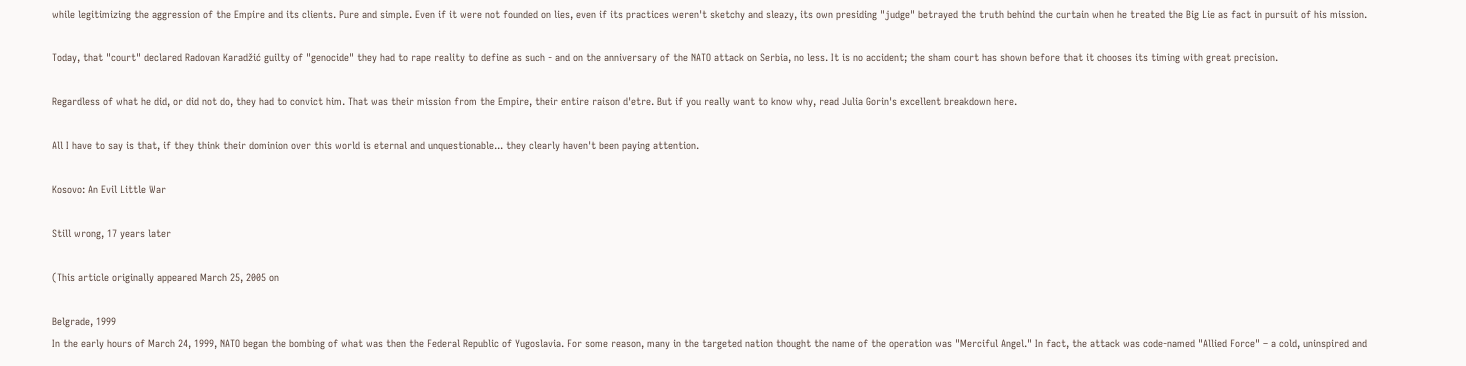while legitimizing the aggression of the Empire and its clients. Pure and simple. Even if it were not founded on lies, even if its practices weren't sketchy and sleazy, its own presiding "judge" betrayed the truth behind the curtain when he treated the Big Lie as fact in pursuit of his mission.

Today, that "court" declared Radovan Karadžić guilty of "genocide" they had to rape reality to define as such - and on the anniversary of the NATO attack on Serbia, no less. It is no accident; the sham court has shown before that it chooses its timing with great precision.

Regardless of what he did, or did not do, they had to convict him. That was their mission from the Empire, their entire raison d'etre. But if you really want to know why, read Julia Gorin's excellent breakdown here.

All I have to say is that, if they think their dominion over this world is eternal and unquestionable... they clearly haven't been paying attention.

Kosovo: An Evil Little War

Still wrong, 17 years later

(This article originally appeared March 25, 2005 on

Belgrade, 1999
In the early hours of March 24, 1999, NATO began the bombing of what was then the Federal Republic of Yugoslavia. For some reason, many in the targeted nation thought the name of the operation was "Merciful Angel." In fact, the attack was code-named "Allied Force" – a cold, uninspired and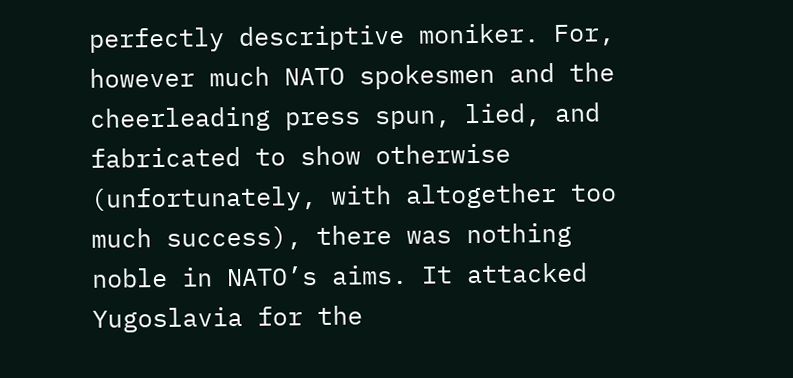perfectly descriptive moniker. For, however much NATO spokesmen and the cheerleading press spun, lied, and fabricated to show otherwise (unfortunately, with altogether too much success), there was nothing noble in NATO’s aims. It attacked Yugoslavia for the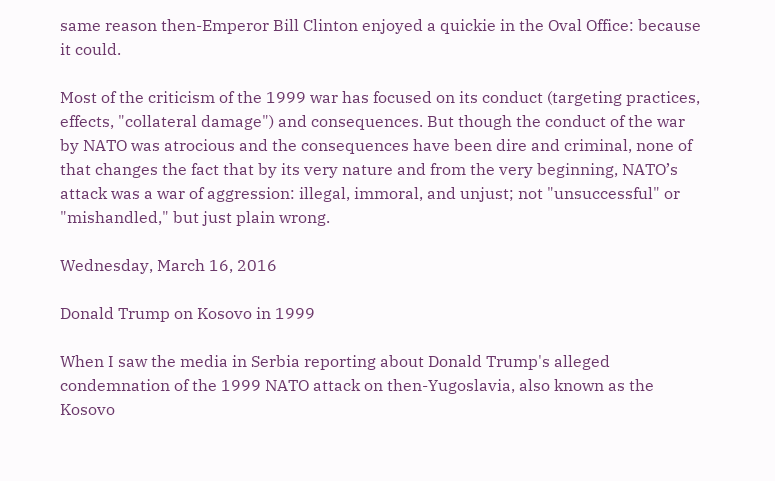same reason then-Emperor Bill Clinton enjoyed a quickie in the Oval Office: because it could.

Most of the criticism of the 1999 war has focused on its conduct (targeting practices, effects, "collateral damage") and consequences. But though the conduct of the war by NATO was atrocious and the consequences have been dire and criminal, none of that changes the fact that by its very nature and from the very beginning, NATO’s attack was a war of aggression: illegal, immoral, and unjust; not "unsuccessful" or "mishandled," but just plain wrong.

Wednesday, March 16, 2016

Donald Trump on Kosovo in 1999

When I saw the media in Serbia reporting about Donald Trump's alleged condemnation of the 1999 NATO attack on then-Yugoslavia, also known as the Kosovo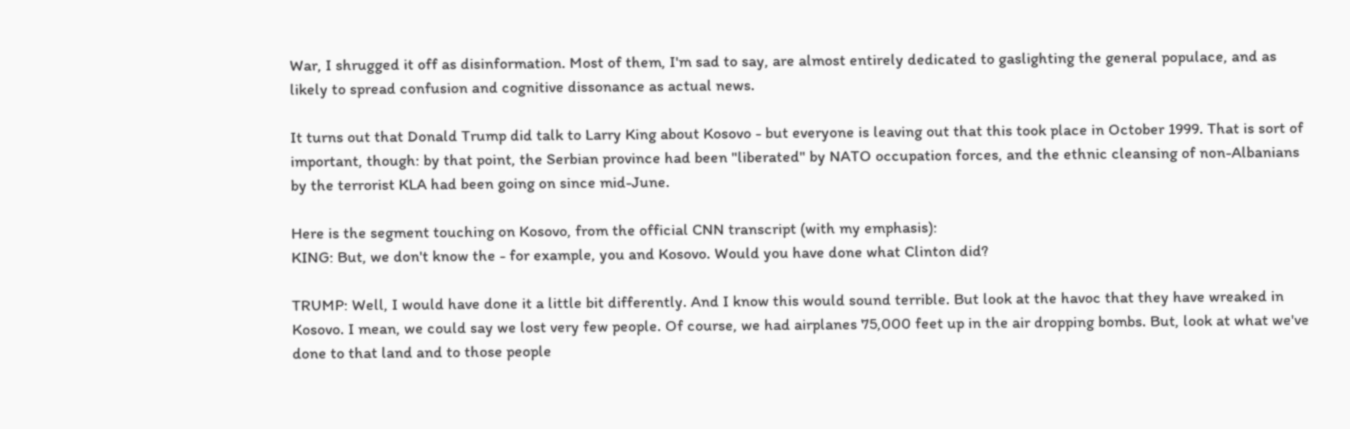War, I shrugged it off as disinformation. Most of them, I'm sad to say, are almost entirely dedicated to gaslighting the general populace, and as likely to spread confusion and cognitive dissonance as actual news.

It turns out that Donald Trump did talk to Larry King about Kosovo - but everyone is leaving out that this took place in October 1999. That is sort of important, though: by that point, the Serbian province had been "liberated" by NATO occupation forces, and the ethnic cleansing of non-Albanians by the terrorist KLA had been going on since mid-June.

Here is the segment touching on Kosovo, from the official CNN transcript (with my emphasis):
KING: But, we don't know the - for example, you and Kosovo. Would you have done what Clinton did?

TRUMP: Well, I would have done it a little bit differently. And I know this would sound terrible. But look at the havoc that they have wreaked in Kosovo. I mean, we could say we lost very few people. Of course, we had airplanes 75,000 feet up in the air dropping bombs. But, look at what we've done to that land and to those people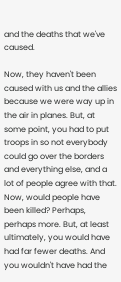and the deaths that we've caused.

Now, they haven't been caused with us and the allies because we were way up in the air in planes. But, at some point, you had to put troops in so not everybody could go over the borders and everything else, and a lot of people agree with that.
Now, would people have been killed? Perhaps, perhaps more. But, at least ultimately, you would have had far fewer deaths. And you wouldn't have had the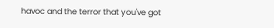havoc and the terror that you've got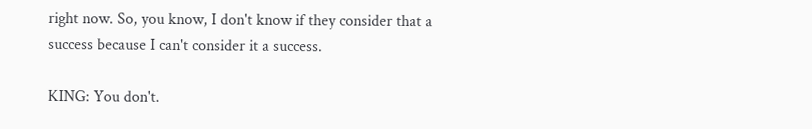right now. So, you know, I don't know if they consider that a success because I can't consider it a success.

KING: You don't.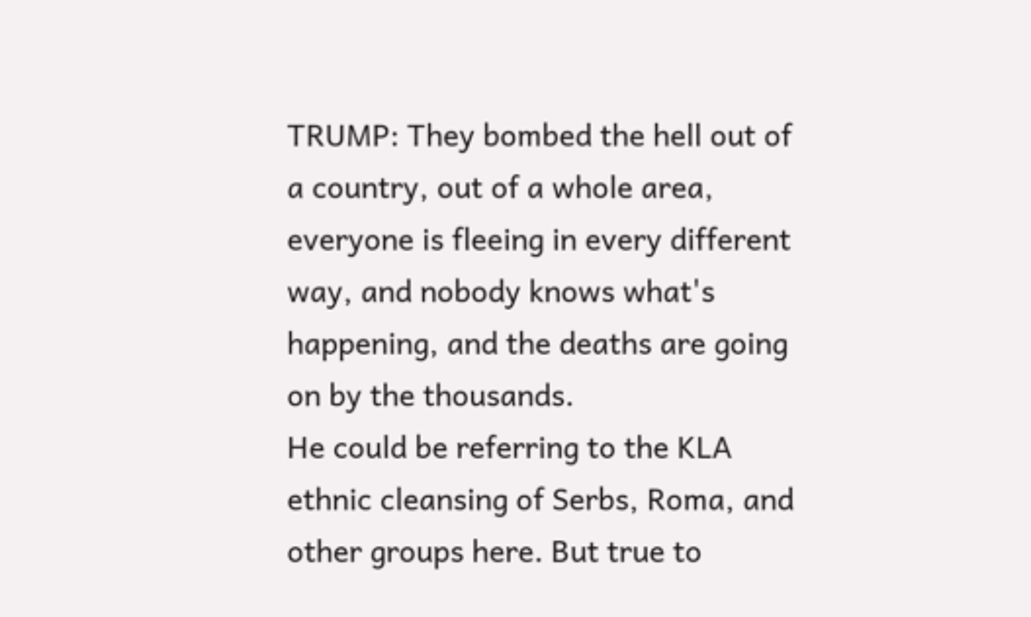TRUMP: They bombed the hell out of a country, out of a whole area, everyone is fleeing in every different way, and nobody knows what's happening, and the deaths are going on by the thousands.
He could be referring to the KLA ethnic cleansing of Serbs, Roma, and other groups here. But true to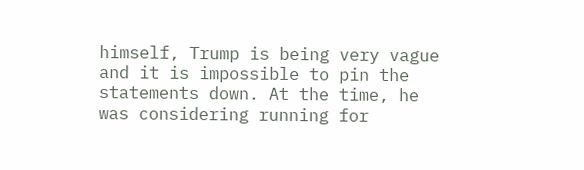himself, Trump is being very vague and it is impossible to pin the statements down. At the time, he was considering running for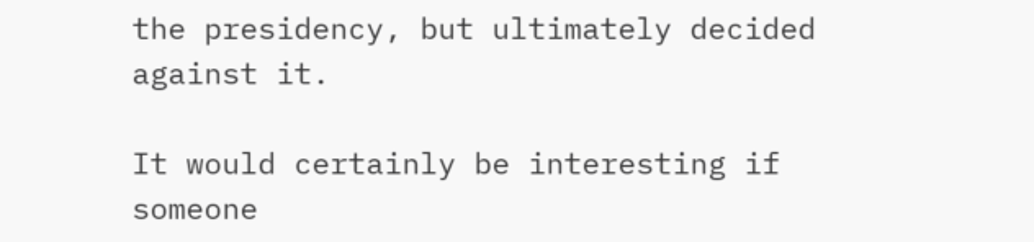the presidency, but ultimately decided against it.

It would certainly be interesting if someone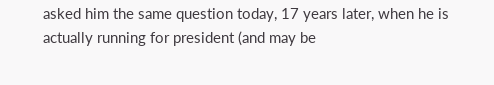asked him the same question today, 17 years later, when he is actually running for president (and may be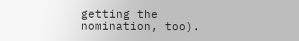getting the nomination, too).